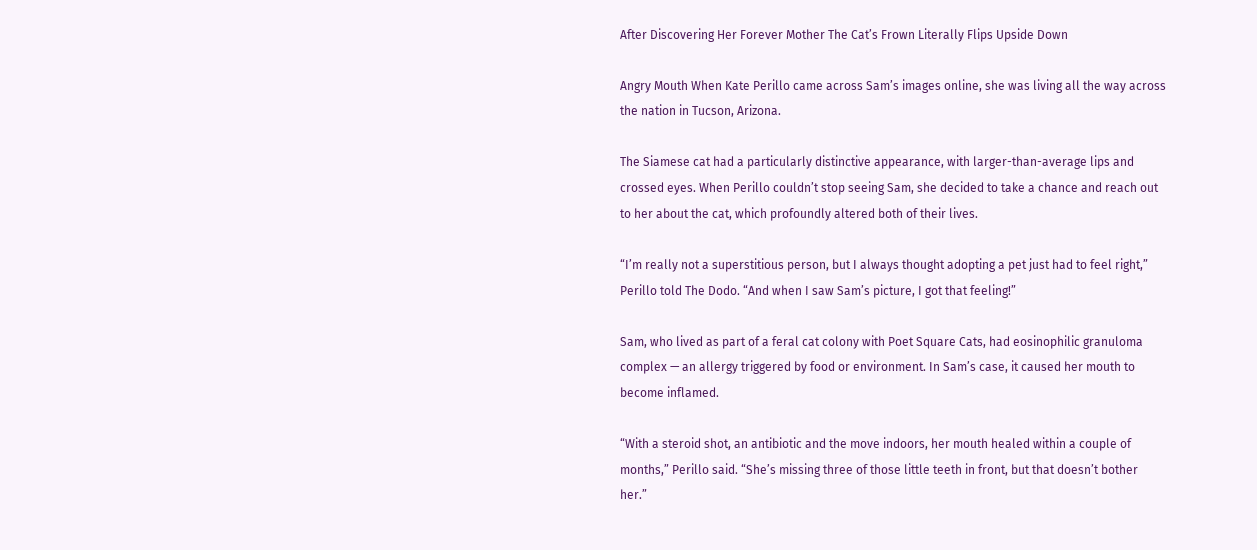After Discovering Her Forever Mother The Cat’s Frown Literally Flips Upside Down

Angry Mouth When Kate Perillo came across Sam’s images online, she was living all the way across the nation in Tucson, Arizona.

The Siamese cat had a particularly distinctive appearance, with larger-than-average lips and crossed eyes. When Perillo couldn’t stop seeing Sam, she decided to take a chance and reach out to her about the cat, which profoundly altered both of their lives.

“I’m really not a superstitious person, but I always thought adopting a pet just had to feel right,” Perillo told The Dodo. “And when I saw Sam’s picture, I got that feeling!”

Sam, who lived as part of a feral cat colony with Poet Square Cats, had eosinophilic granuloma complex — an allergy triggered by food or environment. In Sam’s case, it caused her mouth to become inflamed.

“With a steroid shot, an antibiotic and the move indoors, her mouth healed within a couple of months,” Perillo said. “She’s missing three of those little teeth in front, but that doesn’t bother her.”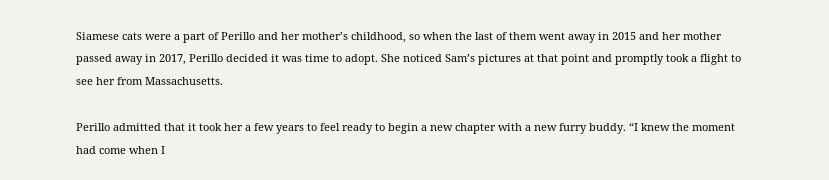Siamese cats were a part of Perillo and her mother’s childhood, so when the last of them went away in 2015 and her mother passed away in 2017, Perillo decided it was time to adopt. She noticed Sam’s pictures at that point and promptly took a flight to see her from Massachusetts.

Perillo admitted that it took her a few years to feel ready to begin a new chapter with a new furry buddy. “I knew the moment had come when I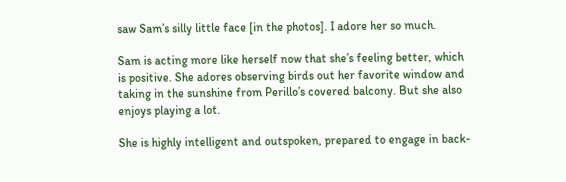saw Sam’s silly little face [in the photos]. I adore her so much.

Sam is acting more like herself now that she’s feeling better, which is positive. She adores observing birds out her favorite window and taking in the sunshine from Perillo’s covered balcony. But she also enjoys playing a lot.

She is highly intelligent and outspoken, prepared to engage in back-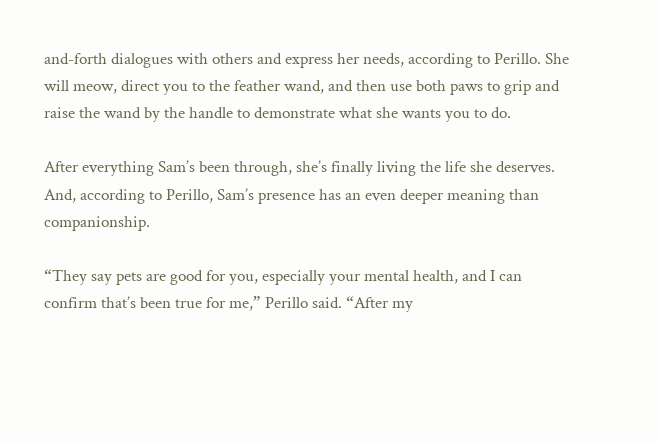and-forth dialogues with others and express her needs, according to Perillo. She will meow, direct you to the feather wand, and then use both paws to grip and raise the wand by the handle to demonstrate what she wants you to do.

After everything Sam’s been through, she’s finally living the life she deserves. And, according to Perillo, Sam’s presence has an even deeper meaning than companionship.

“They say pets are good for you, especially your mental health, and I can confirm that’s been true for me,” Perillo said. “After my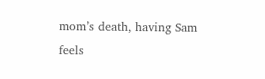mom’s death, having Sam feels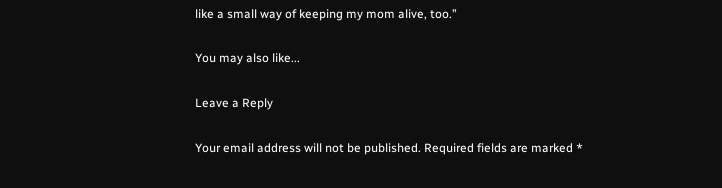like a small way of keeping my mom alive, too.”

You may also like...

Leave a Reply

Your email address will not be published. Required fields are marked *